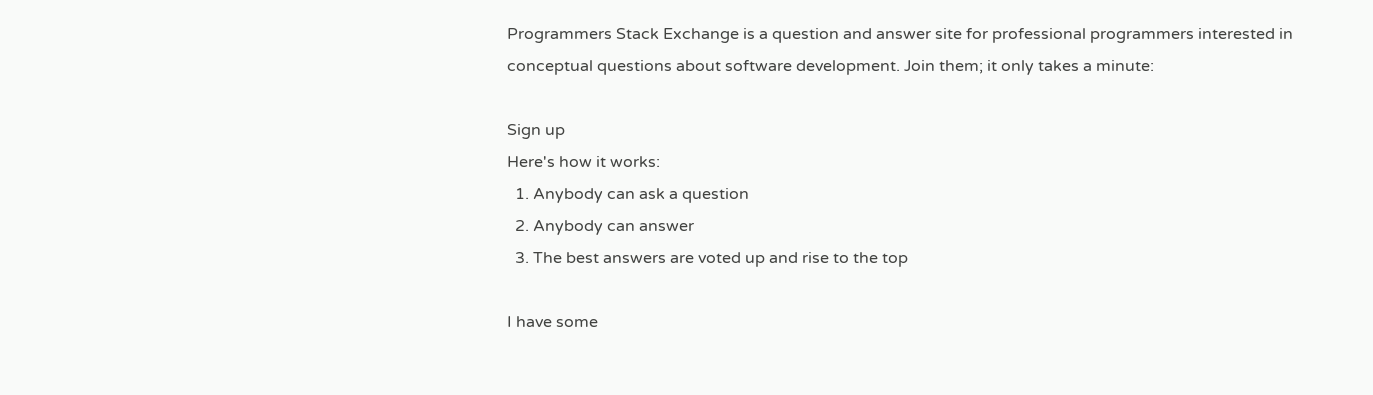Programmers Stack Exchange is a question and answer site for professional programmers interested in conceptual questions about software development. Join them; it only takes a minute:

Sign up
Here's how it works:
  1. Anybody can ask a question
  2. Anybody can answer
  3. The best answers are voted up and rise to the top

I have some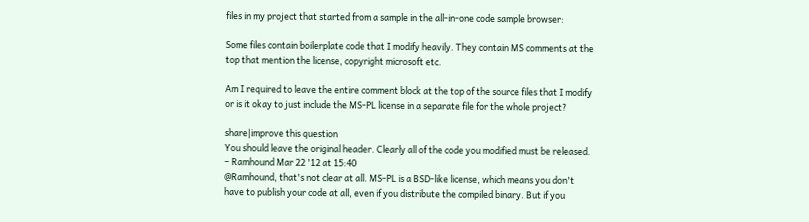files in my project that started from a sample in the all-in-one code sample browser:

Some files contain boilerplate code that I modify heavily. They contain MS comments at the top that mention the license, copyright microsoft etc.

Am I required to leave the entire comment block at the top of the source files that I modify or is it okay to just include the MS-PL license in a separate file for the whole project?

share|improve this question
You should leave the original header. Clearly all of the code you modified must be released. – Ramhound Mar 22 '12 at 15:40
@Ramhound, that's not clear at all. MS-PL is a BSD-like license, which means you don't have to publish your code at all, even if you distribute the compiled binary. But if you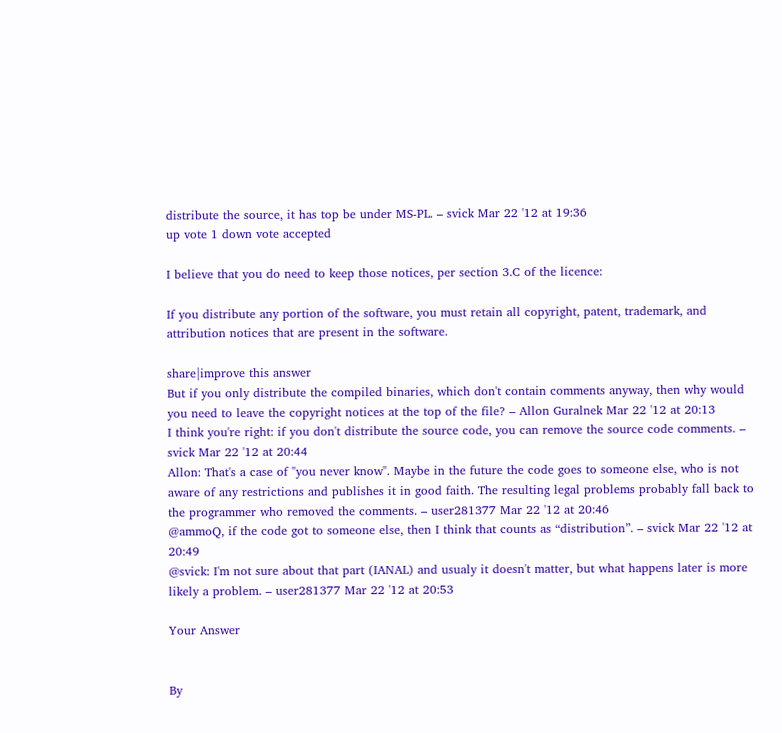distribute the source, it has top be under MS-PL. – svick Mar 22 '12 at 19:36
up vote 1 down vote accepted

I believe that you do need to keep those notices, per section 3.C of the licence:

If you distribute any portion of the software, you must retain all copyright, patent, trademark, and attribution notices that are present in the software.

share|improve this answer
But if you only distribute the compiled binaries, which don't contain comments anyway, then why would you need to leave the copyright notices at the top of the file? – Allon Guralnek Mar 22 '12 at 20:13
I think you're right: if you don't distribute the source code, you can remove the source code comments. – svick Mar 22 '12 at 20:44
Allon: That's a case of "you never know". Maybe in the future the code goes to someone else, who is not aware of any restrictions and publishes it in good faith. The resulting legal problems probably fall back to the programmer who removed the comments. – user281377 Mar 22 '12 at 20:46
@ammoQ, if the code got to someone else, then I think that counts as “distribution”. – svick Mar 22 '12 at 20:49
@svick: I'm not sure about that part (IANAL) and usualy it doesn't matter, but what happens later is more likely a problem. – user281377 Mar 22 '12 at 20:53

Your Answer


By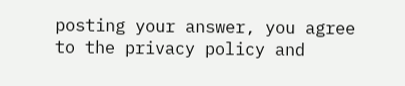posting your answer, you agree to the privacy policy and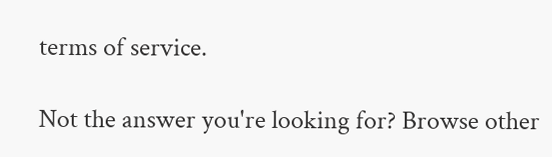terms of service.

Not the answer you're looking for? Browse other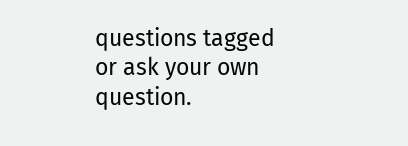questions tagged or ask your own question.